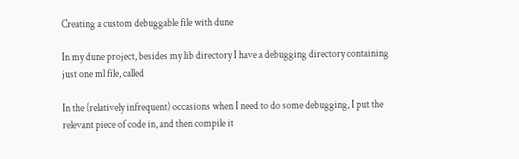Creating a custom debuggable file with dune

In my dune project, besides my lib directory I have a debugging directory containing just one ml file, called

In the (relatively infrequent) occasions when I need to do some debugging, I put the relevant piece of code in, and then compile it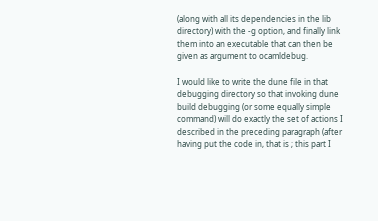(along with all its dependencies in the lib directory) with the -g option, and finally link them into an executable that can then be given as argument to ocamldebug.

I would like to write the dune file in that debugging directory so that invoking dune build debugging (or some equally simple command) will do exactly the set of actions I described in the preceding paragraph (after having put the code in, that is ; this part I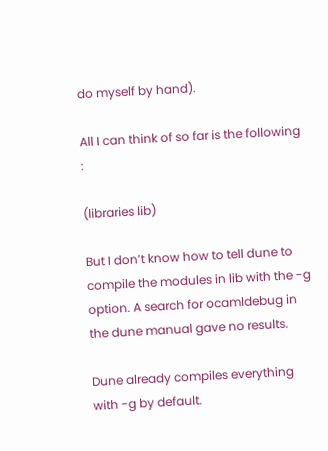do myself by hand).

All I can think of so far is the following :

(libraries lib)

But I don’t know how to tell dune to compile the modules in lib with the -g option. A search for ocamldebug in the dune manual gave no results.

Dune already compiles everything with -g by default.